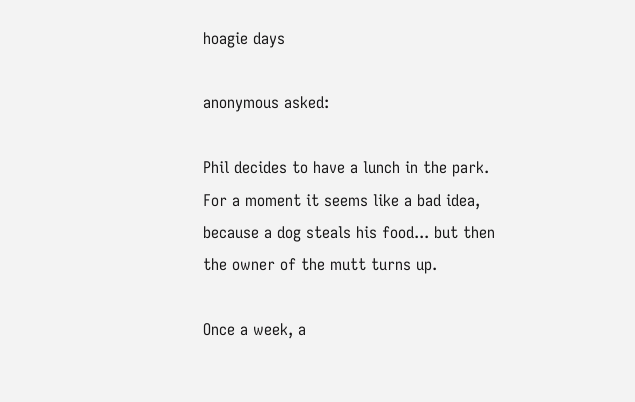hoagie days

anonymous asked:

Phil decides to have a lunch in the park. For a moment it seems like a bad idea, because a dog steals his food... but then the owner of the mutt turns up.

Once a week, a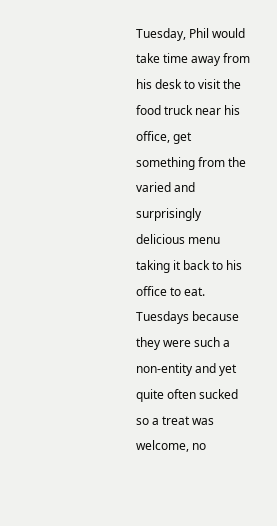Tuesday, Phil would take time away from his desk to visit the food truck near his office, get something from the varied and surprisingly delicious menu taking it back to his office to eat. Tuesdays because they were such a non-entity and yet quite often sucked so a treat was welcome, no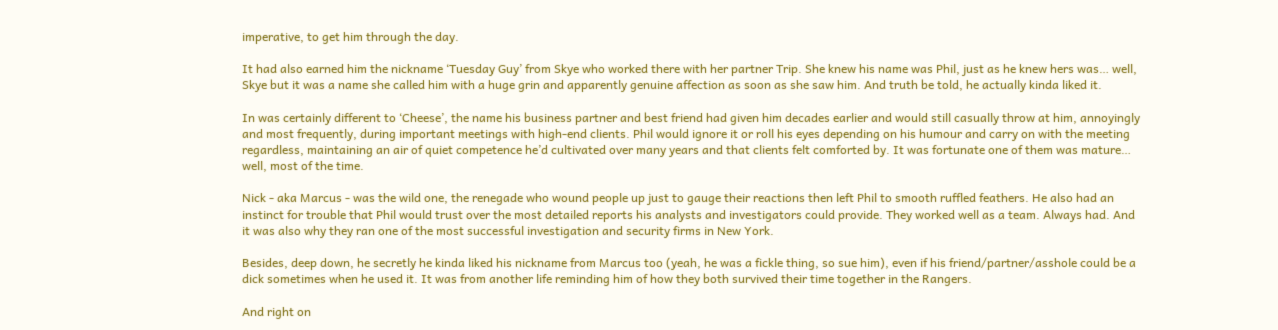imperative, to get him through the day.

It had also earned him the nickname ‘Tuesday Guy’ from Skye who worked there with her partner Trip. She knew his name was Phil, just as he knew hers was… well, Skye but it was a name she called him with a huge grin and apparently genuine affection as soon as she saw him. And truth be told, he actually kinda liked it.

In was certainly different to ‘Cheese’, the name his business partner and best friend had given him decades earlier and would still casually throw at him, annoyingly and most frequently, during important meetings with high-end clients. Phil would ignore it or roll his eyes depending on his humour and carry on with the meeting regardless, maintaining an air of quiet competence he’d cultivated over many years and that clients felt comforted by. It was fortunate one of them was mature… well, most of the time.

Nick - aka Marcus - was the wild one, the renegade who wound people up just to gauge their reactions then left Phil to smooth ruffled feathers. He also had an instinct for trouble that Phil would trust over the most detailed reports his analysts and investigators could provide. They worked well as a team. Always had. And it was also why they ran one of the most successful investigation and security firms in New York.

Besides, deep down, he secretly he kinda liked his nickname from Marcus too (yeah, he was a fickle thing, so sue him), even if his friend/partner/asshole could be a dick sometimes when he used it. It was from another life reminding him of how they both survived their time together in the Rangers.

And right on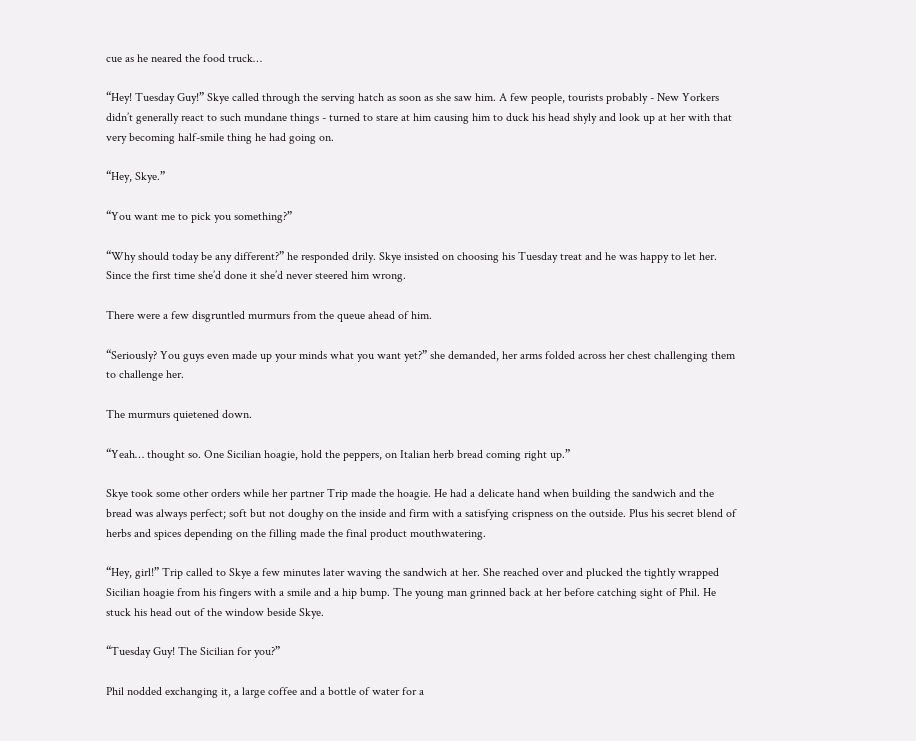cue as he neared the food truck…

“Hey! Tuesday Guy!” Skye called through the serving hatch as soon as she saw him. A few people, tourists probably - New Yorkers didn’t generally react to such mundane things - turned to stare at him causing him to duck his head shyly and look up at her with that very becoming half-smile thing he had going on.

“Hey, Skye.”

“You want me to pick you something?”

“Why should today be any different?” he responded drily. Skye insisted on choosing his Tuesday treat and he was happy to let her. Since the first time she’d done it she’d never steered him wrong.

There were a few disgruntled murmurs from the queue ahead of him.

“Seriously? You guys even made up your minds what you want yet?” she demanded, her arms folded across her chest challenging them to challenge her.

The murmurs quietened down.

“Yeah… thought so. One Sicilian hoagie, hold the peppers, on Italian herb bread coming right up.”

Skye took some other orders while her partner Trip made the hoagie. He had a delicate hand when building the sandwich and the bread was always perfect; soft but not doughy on the inside and firm with a satisfying crispness on the outside. Plus his secret blend of herbs and spices depending on the filling made the final product mouthwatering.

“Hey, girl!” Trip called to Skye a few minutes later waving the sandwich at her. She reached over and plucked the tightly wrapped Sicilian hoagie from his fingers with a smile and a hip bump. The young man grinned back at her before catching sight of Phil. He stuck his head out of the window beside Skye.

“Tuesday Guy! The Sicilian for you?”

Phil nodded exchanging it, a large coffee and a bottle of water for a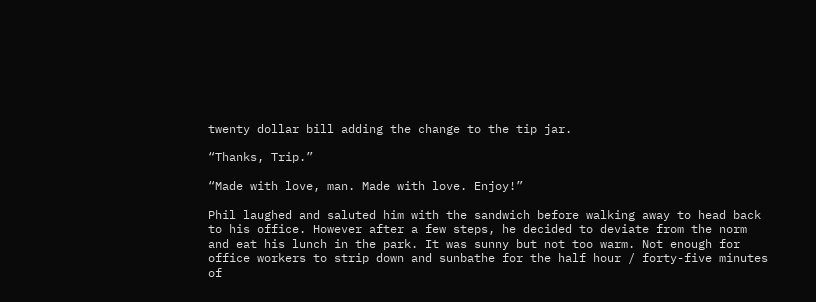twenty dollar bill adding the change to the tip jar.

“Thanks, Trip.”

“Made with love, man. Made with love. Enjoy!”

Phil laughed and saluted him with the sandwich before walking away to head back to his office. However after a few steps, he decided to deviate from the norm and eat his lunch in the park. It was sunny but not too warm. Not enough for office workers to strip down and sunbathe for the half hour / forty-five minutes of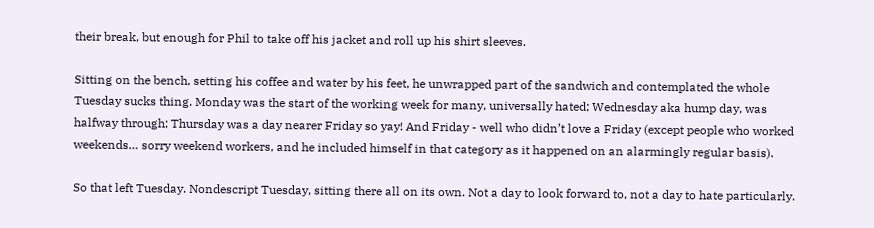their break, but enough for Phil to take off his jacket and roll up his shirt sleeves.

Sitting on the bench, setting his coffee and water by his feet, he unwrapped part of the sandwich and contemplated the whole Tuesday sucks thing. Monday was the start of the working week for many, universally hated; Wednesday aka hump day, was halfway through; Thursday was a day nearer Friday so yay! And Friday - well who didn’t love a Friday (except people who worked weekends… sorry weekend workers, and he included himself in that category as it happened on an alarmingly regular basis).

So that left Tuesday. Nondescript Tuesday, sitting there all on its own. Not a day to look forward to, not a day to hate particularly.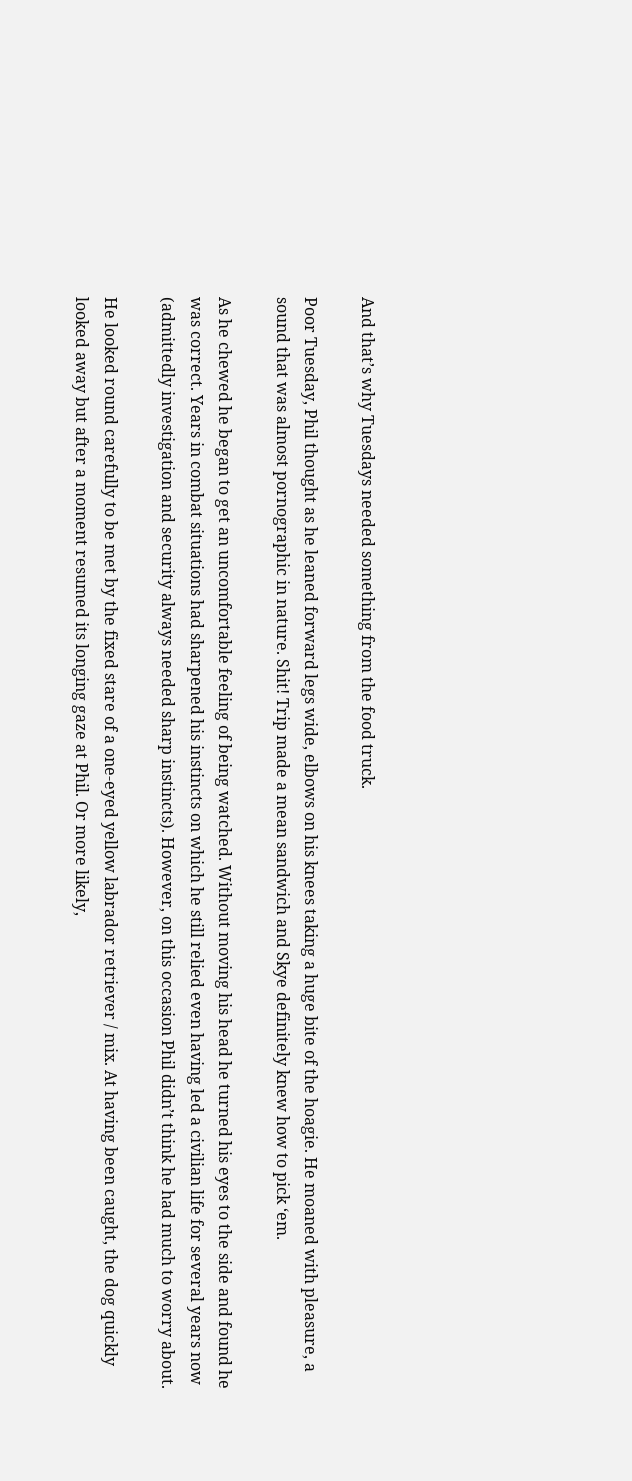And that’s why Tuesdays needed something from the food truck.

Poor Tuesday, Phil thought as he leaned forward legs wide, elbows on his knees taking a huge bite of the hoagie. He moaned with pleasure, a sound that was almost pornographic in nature. Shit! Trip made a mean sandwich and Skye definitely knew how to pick ‘em.

As he chewed he began to get an uncomfortable feeling of being watched. Without moving his head he turned his eyes to the side and found he was correct. Years in combat situations had sharpened his instincts on which he still relied even having led a civilian life for several years now (admittedly investigation and security always needed sharp instincts). However, on this occasion Phil didn’t think he had much to worry about.

He looked round carefully to be met by the fixed stare of a one-eyed yellow labrador retriever / mix. At having been caught, the dog quickly looked away but after a moment resumed its longing gaze at Phil. Or more likely,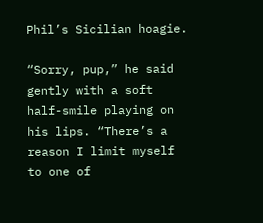Phil’s Sicilian hoagie.

“Sorry, pup,” he said gently with a soft half-smile playing on his lips. “There’s a reason I limit myself to one of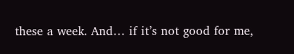these a week. And… if it’s not good for me,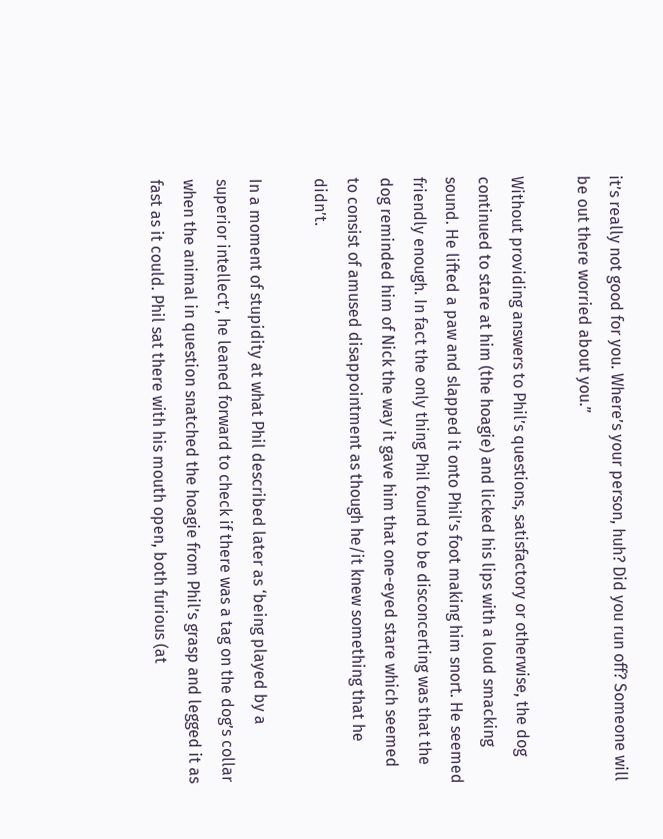it’s really not good for you. Where’s your person, huh? Did you run off? Someone will be out there worried about you.”

Without providing answers to Phil’s questions, satisfactory or otherwise, the dog continued to stare at him (the hoagie) and licked his lips with a loud smacking sound. He lifted a paw and slapped it onto Phil’s foot making him snort. He seemed friendly enough. In fact the only thing Phil found to be disconcerting was that the dog reminded him of Nick the way it gave him that one-eyed stare which seemed to consist of amused disappointment as though he/it knew something that he didn’t.

In a moment of stupidity at what Phil described later as ‘being played by a superior intellect’, he leaned forward to check if there was a tag on the dog’s collar when the animal in question snatched the hoagie from Phil’s grasp and legged it as fast as it could. Phil sat there with his mouth open, both furious (at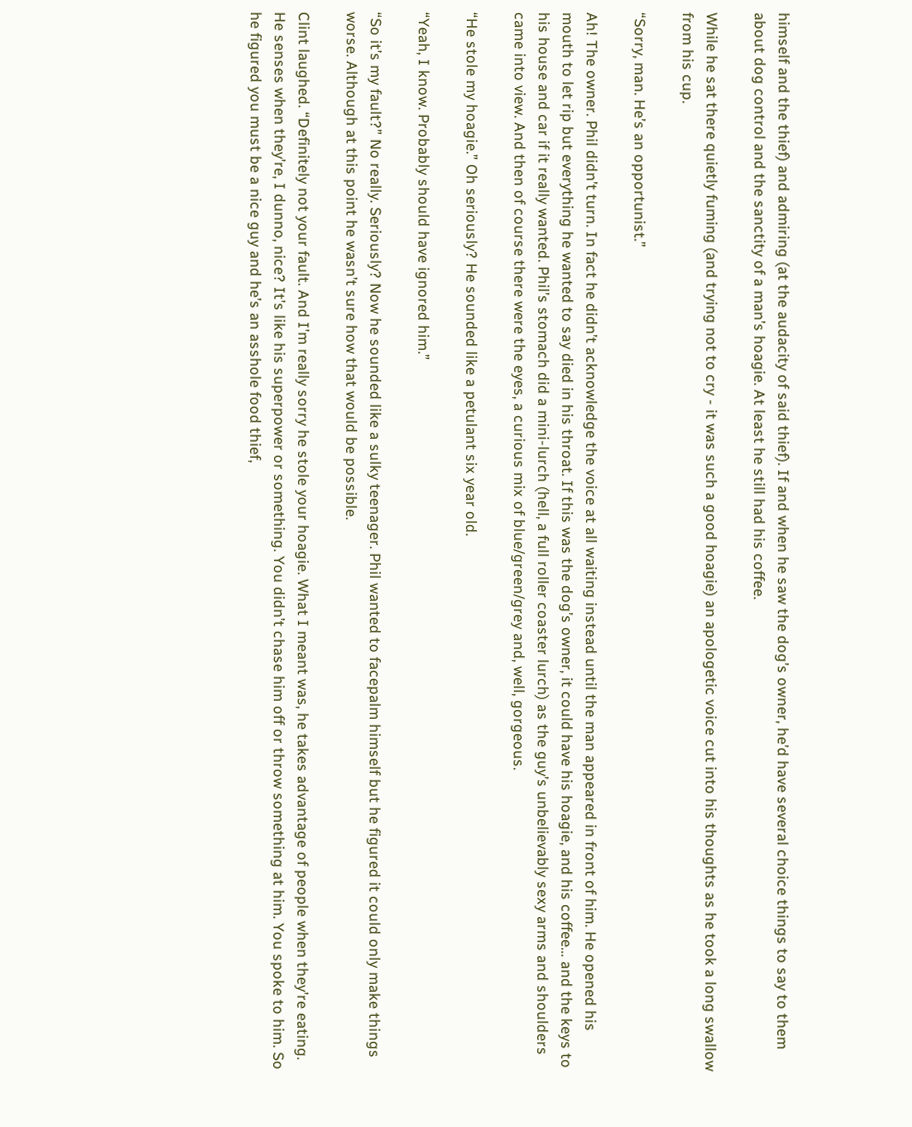himself and the thief) and admiring (at the audacity of said thief). If and when he saw the dog’s owner, he’d have several choice things to say to them about dog control and the sanctity of a man’s hoagie. At least he still had his coffee.

While he sat there quietly fuming (and trying not to cry - it was such a good hoagie) an apologetic voice cut into his thoughts as he took a long swallow from his cup.

“Sorry, man. He’s an opportunist.”

Ah! The owner. Phil didn’t turn. In fact he didn’t acknowledge the voice at all waiting instead until the man appeared in front of him. He opened his mouth to let rip but everything he wanted to say died in his throat. If this was the dog’s owner, it could have his hoagie, and his coffee… and the keys to his house and car if it really wanted. Phil’s stomach did a mini-lurch (hell, a full roller coaster lurch) as the guy’s unbelievably sexy arms and shoulders came into view. And then of course there were the eyes, a curious mix of blue/green/grey and, well, gorgeous.

“He stole my hoagie.” Oh seriously? He sounded like a petulant six year old.

“Yeah, I know. Probably should have ignored him.”

“So it’s my fault?” No really. Seriously? Now he sounded like a sulky teenager. Phil wanted to facepalm himself but he figured it could only make things worse. Although at this point he wasn’t sure how that would be possible.

Clint laughed. “Definitely not your fault. And I’m really sorry he stole your hoagie. What I meant was, he takes advantage of people when they’re eating. He senses when they’re, I dunno, nice? It’s like his superpower or something. You didn’t chase him off or throw something at him. You spoke to him. So he figured you must be a nice guy and he’s an asshole food thief,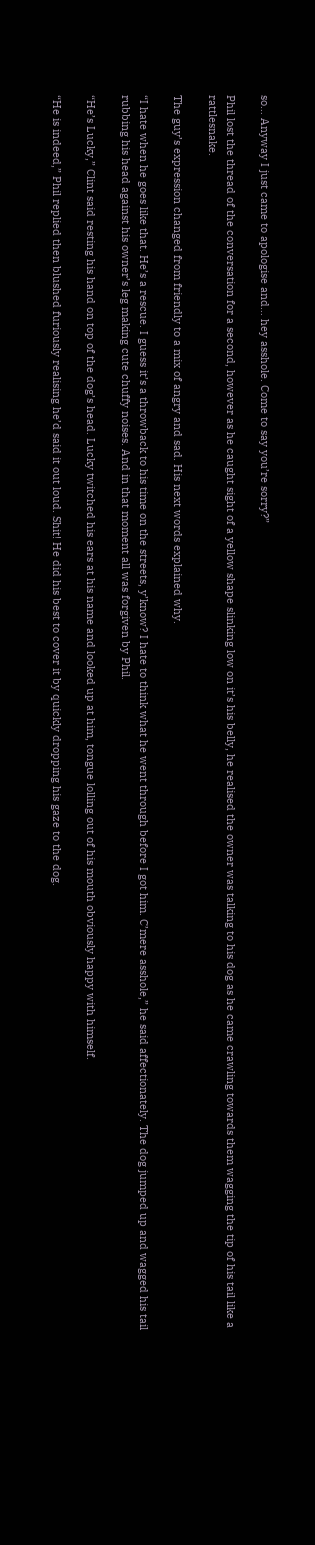so… Anyway I just came to apologise and… hey asshole. Come to say you’re sorry?”

Phil lost the thread of the conversation for a second, however as he caught sight of a yellow shape slinking low on it’s his belly, he realised the owner was talking to his dog as he came crawling towards them wagging the tip of his tail like a rattlesnake.

The guy’s expression changed from friendly to a mix of angry and sad. His next words explained why.

“I hate when he goes like that. He’s a rescue. I guess it’s a throwback to his time on the streets, y’know? I hate to think what he went through before I got him. C’mere asshole,” he said affectionately. The dog jumped up and wagged his tail rubbing his head against his owner’s leg making cute chuffy noises. And in that moment all was forgiven by Phil.

“He’s Lucky,” Clint said resting his hand on top of the dog’s head. Lucky twitched his ears at his name and looked up at him, tongue lolling out of his mouth obviously happy with himself.

“He is indeed,” Phil replied then blushed furiously realising he’d said it out loud. Shit! He did his best to cover it by quickly dropping his gaze to the dog.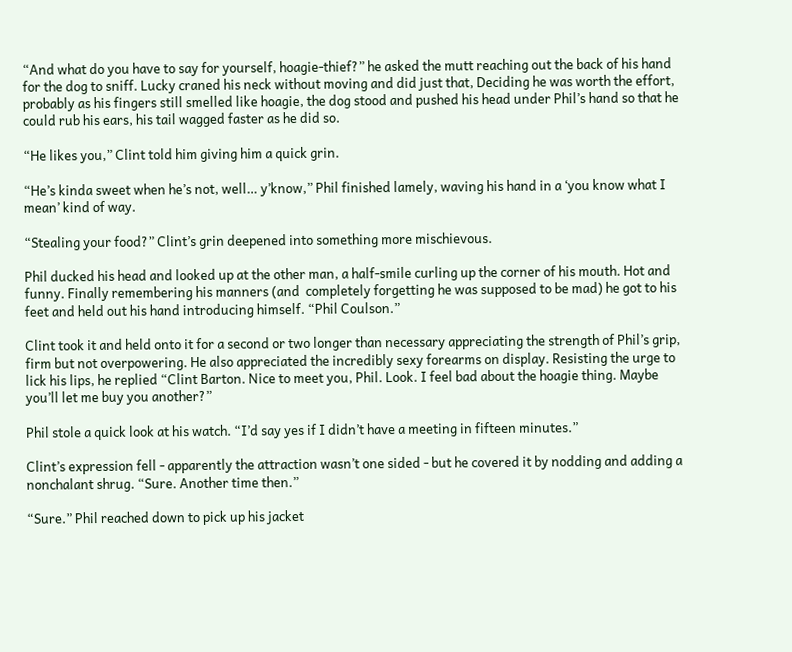“And what do you have to say for yourself, hoagie-thief?” he asked the mutt reaching out the back of his hand for the dog to sniff. Lucky craned his neck without moving and did just that, Deciding he was worth the effort, probably as his fingers still smelled like hoagie, the dog stood and pushed his head under Phil’s hand so that he could rub his ears, his tail wagged faster as he did so.

“He likes you,” Clint told him giving him a quick grin.

“He’s kinda sweet when he’s not, well… y’know,” Phil finished lamely, waving his hand in a ‘you know what I mean’ kind of way.

“Stealing your food?” Clint’s grin deepened into something more mischievous.

Phil ducked his head and looked up at the other man, a half-smile curling up the corner of his mouth. Hot and funny. Finally remembering his manners (and  completely forgetting he was supposed to be mad) he got to his feet and held out his hand introducing himself. “Phil Coulson.”

Clint took it and held onto it for a second or two longer than necessary appreciating the strength of Phil’s grip, firm but not overpowering. He also appreciated the incredibly sexy forearms on display. Resisting the urge to lick his lips, he replied “Clint Barton. Nice to meet you, Phil. Look. I feel bad about the hoagie thing. Maybe you’ll let me buy you another?”

Phil stole a quick look at his watch. “I’d say yes if I didn’t have a meeting in fifteen minutes.”

Clint’s expression fell - apparently the attraction wasn’t one sided - but he covered it by nodding and adding a nonchalant shrug. “Sure. Another time then.”

“Sure.” Phil reached down to pick up his jacket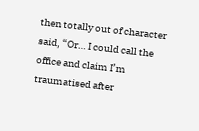then totally out of character said, “Or… I could call the office and claim I’m traumatised after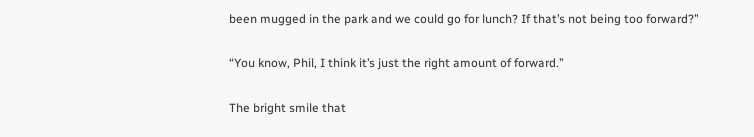been mugged in the park and we could go for lunch? If that’s not being too forward?”

“You know, Phil, I think it’s just the right amount of forward.”

The bright smile that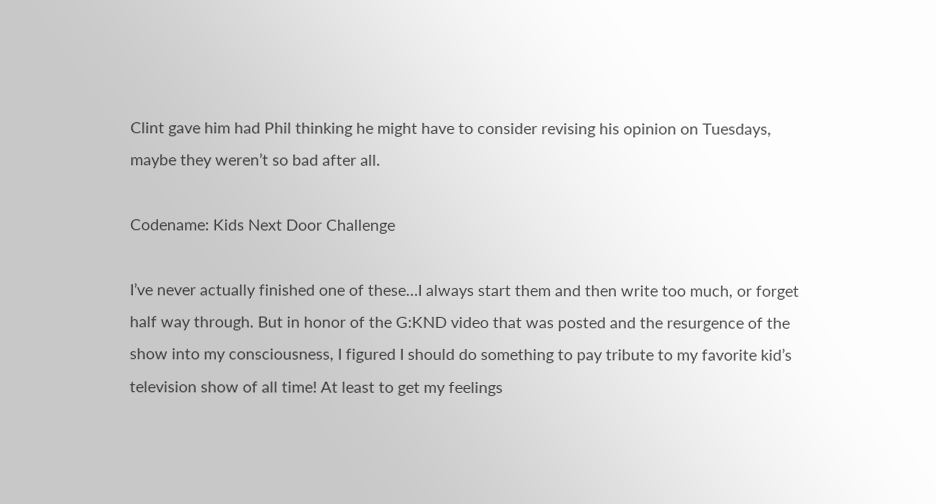Clint gave him had Phil thinking he might have to consider revising his opinion on Tuesdays, maybe they weren’t so bad after all.

Codename: Kids Next Door Challenge

I’ve never actually finished one of these…I always start them and then write too much, or forget half way through. But in honor of the G:KND video that was posted and the resurgence of the show into my consciousness, I figured I should do something to pay tribute to my favorite kid’s television show of all time! At least to get my feelings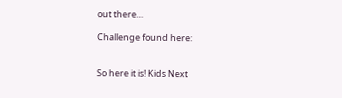out there…

Challenge found here:


So here it is! Kids Next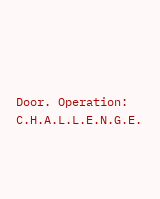Door. Operation: C.H.A.L.L.E.N.G.E.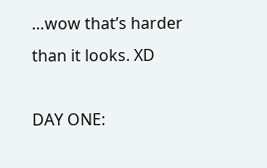…wow that’s harder than it looks. XD

DAY ONE: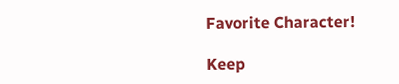Favorite Character!

Keep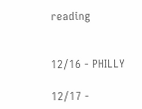reading


12/16 - PHILLY

12/17 -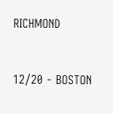RICHMOND



12/20 - BOSTON